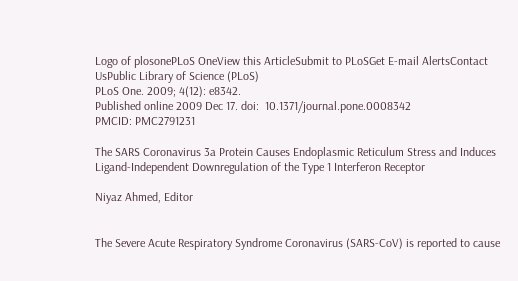Logo of plosonePLoS OneView this ArticleSubmit to PLoSGet E-mail AlertsContact UsPublic Library of Science (PLoS)
PLoS One. 2009; 4(12): e8342.
Published online 2009 Dec 17. doi:  10.1371/journal.pone.0008342
PMCID: PMC2791231

The SARS Coronavirus 3a Protein Causes Endoplasmic Reticulum Stress and Induces Ligand-Independent Downregulation of the Type 1 Interferon Receptor

Niyaz Ahmed, Editor


The Severe Acute Respiratory Syndrome Coronavirus (SARS-CoV) is reported to cause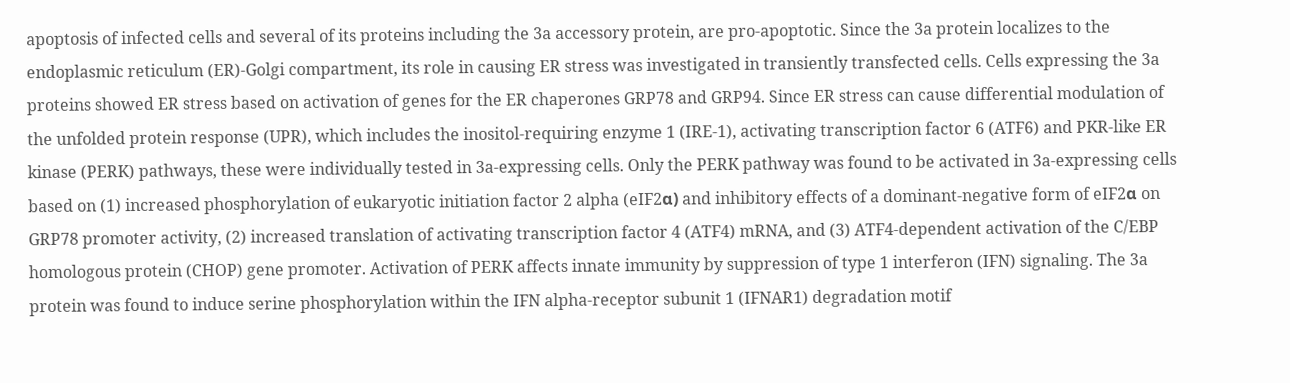apoptosis of infected cells and several of its proteins including the 3a accessory protein, are pro-apoptotic. Since the 3a protein localizes to the endoplasmic reticulum (ER)-Golgi compartment, its role in causing ER stress was investigated in transiently transfected cells. Cells expressing the 3a proteins showed ER stress based on activation of genes for the ER chaperones GRP78 and GRP94. Since ER stress can cause differential modulation of the unfolded protein response (UPR), which includes the inositol-requiring enzyme 1 (IRE-1), activating transcription factor 6 (ATF6) and PKR-like ER kinase (PERK) pathways, these were individually tested in 3a-expressing cells. Only the PERK pathway was found to be activated in 3a-expressing cells based on (1) increased phosphorylation of eukaryotic initiation factor 2 alpha (eIF2α) and inhibitory effects of a dominant-negative form of eIF2α on GRP78 promoter activity, (2) increased translation of activating transcription factor 4 (ATF4) mRNA, and (3) ATF4-dependent activation of the C/EBP homologous protein (CHOP) gene promoter. Activation of PERK affects innate immunity by suppression of type 1 interferon (IFN) signaling. The 3a protein was found to induce serine phosphorylation within the IFN alpha-receptor subunit 1 (IFNAR1) degradation motif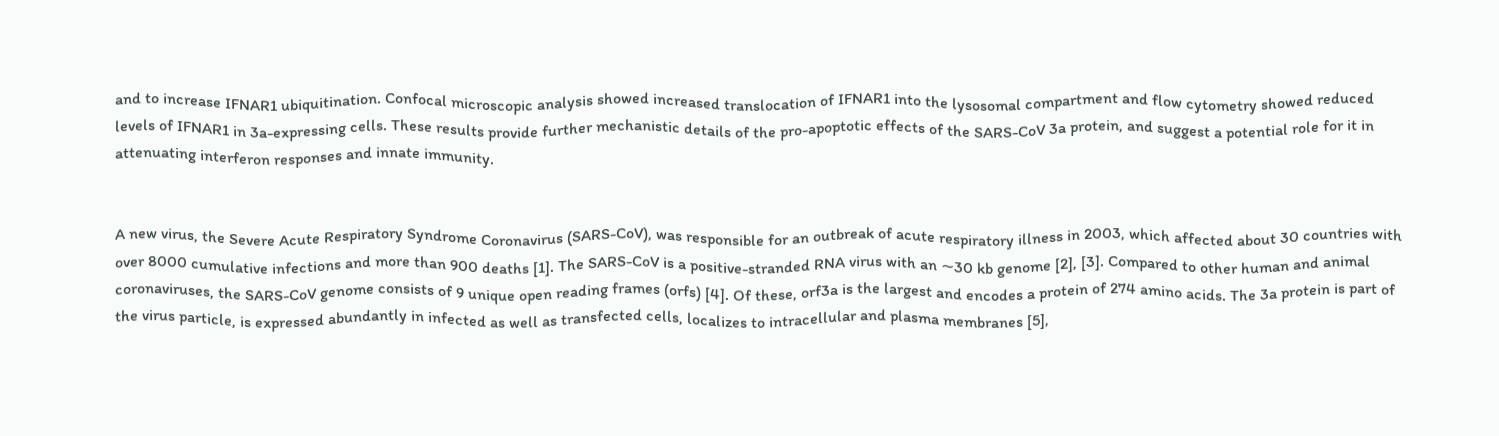and to increase IFNAR1 ubiquitination. Confocal microscopic analysis showed increased translocation of IFNAR1 into the lysosomal compartment and flow cytometry showed reduced levels of IFNAR1 in 3a-expressing cells. These results provide further mechanistic details of the pro-apoptotic effects of the SARS-CoV 3a protein, and suggest a potential role for it in attenuating interferon responses and innate immunity.


A new virus, the Severe Acute Respiratory Syndrome Coronavirus (SARS-CoV), was responsible for an outbreak of acute respiratory illness in 2003, which affected about 30 countries with over 8000 cumulative infections and more than 900 deaths [1]. The SARS-CoV is a positive-stranded RNA virus with an ∼30 kb genome [2], [3]. Compared to other human and animal coronaviruses, the SARS-CoV genome consists of 9 unique open reading frames (orfs) [4]. Of these, orf3a is the largest and encodes a protein of 274 amino acids. The 3a protein is part of the virus particle, is expressed abundantly in infected as well as transfected cells, localizes to intracellular and plasma membranes [5],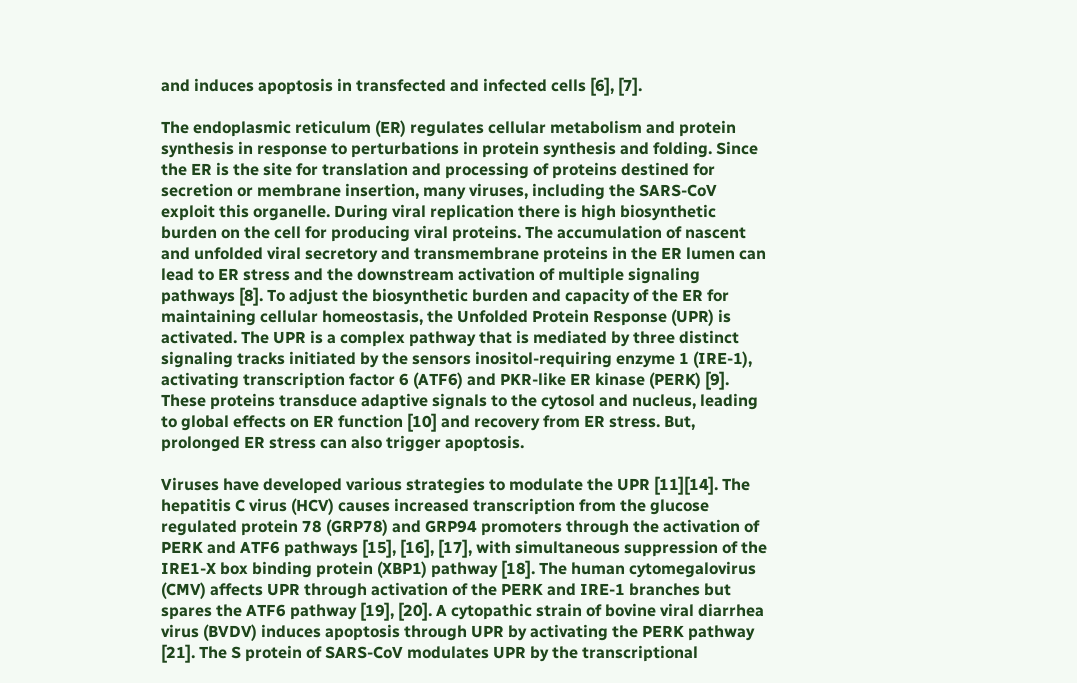and induces apoptosis in transfected and infected cells [6], [7].

The endoplasmic reticulum (ER) regulates cellular metabolism and protein synthesis in response to perturbations in protein synthesis and folding. Since the ER is the site for translation and processing of proteins destined for secretion or membrane insertion, many viruses, including the SARS-CoV exploit this organelle. During viral replication there is high biosynthetic burden on the cell for producing viral proteins. The accumulation of nascent and unfolded viral secretory and transmembrane proteins in the ER lumen can lead to ER stress and the downstream activation of multiple signaling pathways [8]. To adjust the biosynthetic burden and capacity of the ER for maintaining cellular homeostasis, the Unfolded Protein Response (UPR) is activated. The UPR is a complex pathway that is mediated by three distinct signaling tracks initiated by the sensors inositol-requiring enzyme 1 (IRE-1), activating transcription factor 6 (ATF6) and PKR-like ER kinase (PERK) [9]. These proteins transduce adaptive signals to the cytosol and nucleus, leading to global effects on ER function [10] and recovery from ER stress. But, prolonged ER stress can also trigger apoptosis.

Viruses have developed various strategies to modulate the UPR [11][14]. The hepatitis C virus (HCV) causes increased transcription from the glucose regulated protein 78 (GRP78) and GRP94 promoters through the activation of PERK and ATF6 pathways [15], [16], [17], with simultaneous suppression of the IRE1-X box binding protein (XBP1) pathway [18]. The human cytomegalovirus (CMV) affects UPR through activation of the PERK and IRE-1 branches but spares the ATF6 pathway [19], [20]. A cytopathic strain of bovine viral diarrhea virus (BVDV) induces apoptosis through UPR by activating the PERK pathway [21]. The S protein of SARS-CoV modulates UPR by the transcriptional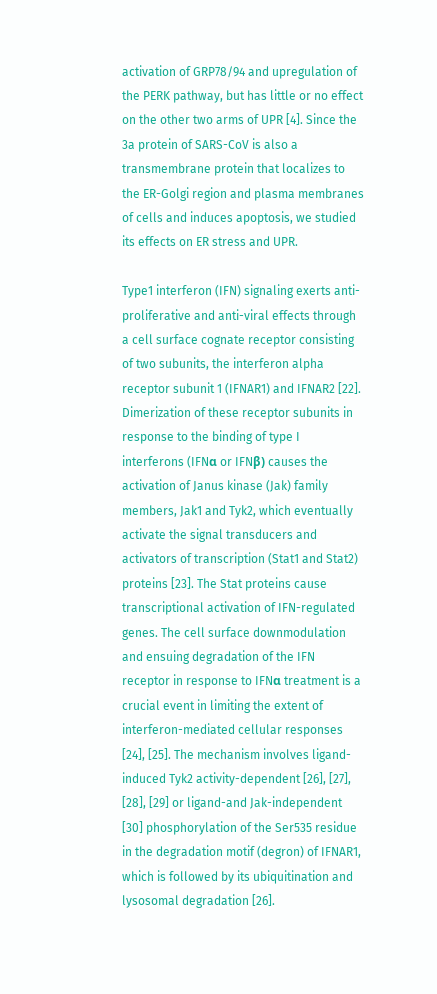activation of GRP78/94 and upregulation of the PERK pathway, but has little or no effect on the other two arms of UPR [4]. Since the 3a protein of SARS-CoV is also a transmembrane protein that localizes to the ER-Golgi region and plasma membranes of cells and induces apoptosis, we studied its effects on ER stress and UPR.

Type1 interferon (IFN) signaling exerts anti-proliferative and anti-viral effects through a cell surface cognate receptor consisting of two subunits, the interferon alpha receptor subunit 1 (IFNAR1) and IFNAR2 [22]. Dimerization of these receptor subunits in response to the binding of type I interferons (IFNα or IFNβ) causes the activation of Janus kinase (Jak) family members, Jak1 and Tyk2, which eventually activate the signal transducers and activators of transcription (Stat1 and Stat2) proteins [23]. The Stat proteins cause transcriptional activation of IFN-regulated genes. The cell surface downmodulation and ensuing degradation of the IFN receptor in response to IFNα treatment is a crucial event in limiting the extent of interferon-mediated cellular responses [24], [25]. The mechanism involves ligand-induced Tyk2 activity-dependent [26], [27], [28], [29] or ligand-and Jak-independent [30] phosphorylation of the Ser535 residue in the degradation motif (degron) of IFNAR1, which is followed by its ubiquitination and lysosomal degradation [26].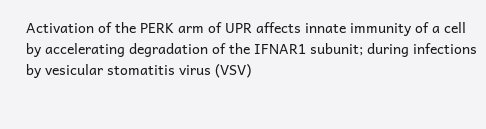Activation of the PERK arm of UPR affects innate immunity of a cell by accelerating degradation of the IFNAR1 subunit; during infections by vesicular stomatitis virus (VSV)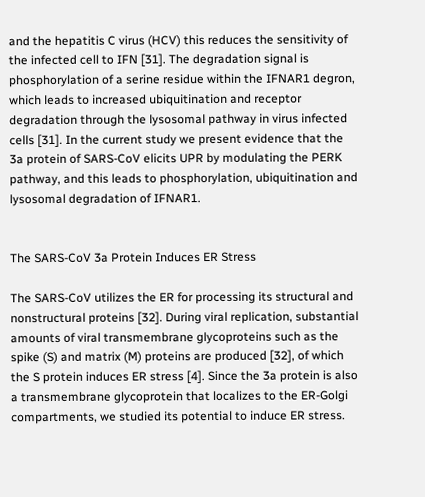and the hepatitis C virus (HCV) this reduces the sensitivity of the infected cell to IFN [31]. The degradation signal is phosphorylation of a serine residue within the IFNAR1 degron, which leads to increased ubiquitination and receptor degradation through the lysosomal pathway in virus infected cells [31]. In the current study we present evidence that the 3a protein of SARS-CoV elicits UPR by modulating the PERK pathway, and this leads to phosphorylation, ubiquitination and lysosomal degradation of IFNAR1.


The SARS-CoV 3a Protein Induces ER Stress

The SARS-CoV utilizes the ER for processing its structural and nonstructural proteins [32]. During viral replication, substantial amounts of viral transmembrane glycoproteins such as the spike (S) and matrix (M) proteins are produced [32], of which the S protein induces ER stress [4]. Since the 3a protein is also a transmembrane glycoprotein that localizes to the ER-Golgi compartments, we studied its potential to induce ER stress.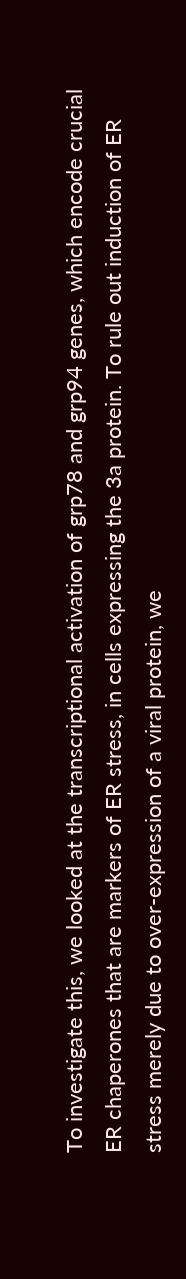To investigate this, we looked at the transcriptional activation of grp78 and grp94 genes, which encode crucial ER chaperones that are markers of ER stress, in cells expressing the 3a protein. To rule out induction of ER stress merely due to over-expression of a viral protein, we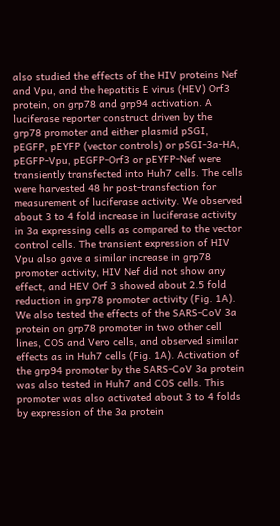also studied the effects of the HIV proteins Nef and Vpu, and the hepatitis E virus (HEV) Orf3 protein, on grp78 and grp94 activation. A luciferase reporter construct driven by the grp78 promoter and either plasmid pSGI, pEGFP, pEYFP (vector controls) or pSGI-3a-HA, pEGFP-Vpu, pEGFP-Orf3 or pEYFP-Nef were transiently transfected into Huh7 cells. The cells were harvested 48 hr post-transfection for measurement of luciferase activity. We observed about 3 to 4 fold increase in luciferase activity in 3a expressing cells as compared to the vector control cells. The transient expression of HIV Vpu also gave a similar increase in grp78 promoter activity, HIV Nef did not show any effect, and HEV Orf 3 showed about 2.5 fold reduction in grp78 promoter activity (Fig. 1A). We also tested the effects of the SARS-CoV 3a protein on grp78 promoter in two other cell lines, COS and Vero cells, and observed similar effects as in Huh7 cells (Fig. 1A). Activation of the grp94 promoter by the SARS-CoV 3a protein was also tested in Huh7 and COS cells. This promoter was also activated about 3 to 4 folds by expression of the 3a protein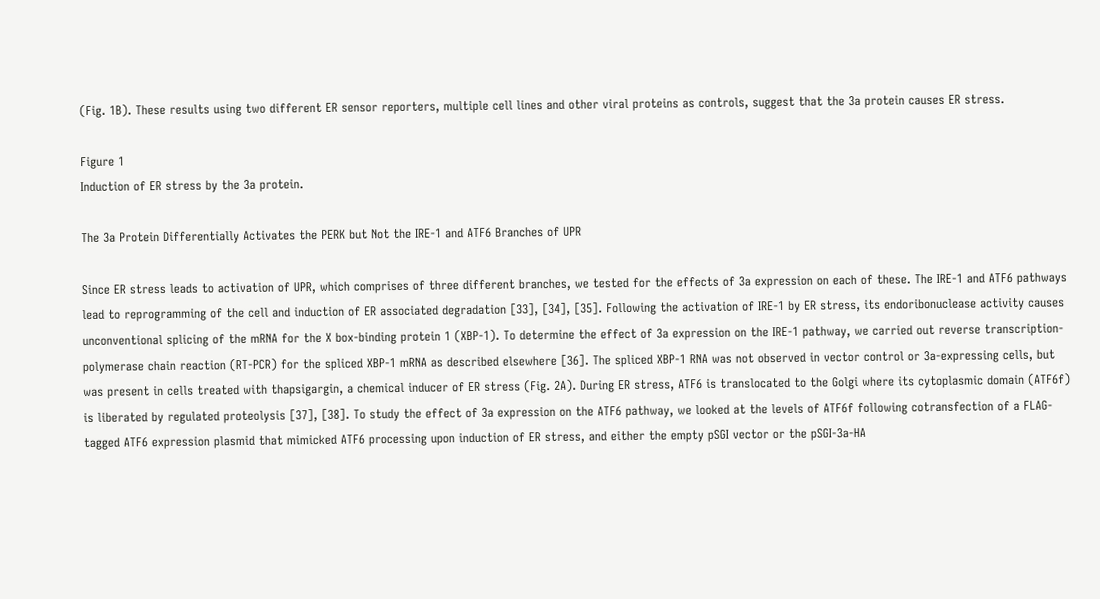(Fig. 1B). These results using two different ER sensor reporters, multiple cell lines and other viral proteins as controls, suggest that the 3a protein causes ER stress.

Figure 1
Induction of ER stress by the 3a protein.

The 3a Protein Differentially Activates the PERK but Not the IRE-1 and ATF6 Branches of UPR

Since ER stress leads to activation of UPR, which comprises of three different branches, we tested for the effects of 3a expression on each of these. The IRE-1 and ATF6 pathways lead to reprogramming of the cell and induction of ER associated degradation [33], [34], [35]. Following the activation of IRE-1 by ER stress, its endoribonuclease activity causes unconventional splicing of the mRNA for the X box-binding protein 1 (XBP-1). To determine the effect of 3a expression on the IRE-1 pathway, we carried out reverse transcription-polymerase chain reaction (RT-PCR) for the spliced XBP-1 mRNA as described elsewhere [36]. The spliced XBP-1 RNA was not observed in vector control or 3a-expressing cells, but was present in cells treated with thapsigargin, a chemical inducer of ER stress (Fig. 2A). During ER stress, ATF6 is translocated to the Golgi where its cytoplasmic domain (ATF6f) is liberated by regulated proteolysis [37], [38]. To study the effect of 3a expression on the ATF6 pathway, we looked at the levels of ATF6f following cotransfection of a FLAG-tagged ATF6 expression plasmid that mimicked ATF6 processing upon induction of ER stress, and either the empty pSGI vector or the pSGI-3a-HA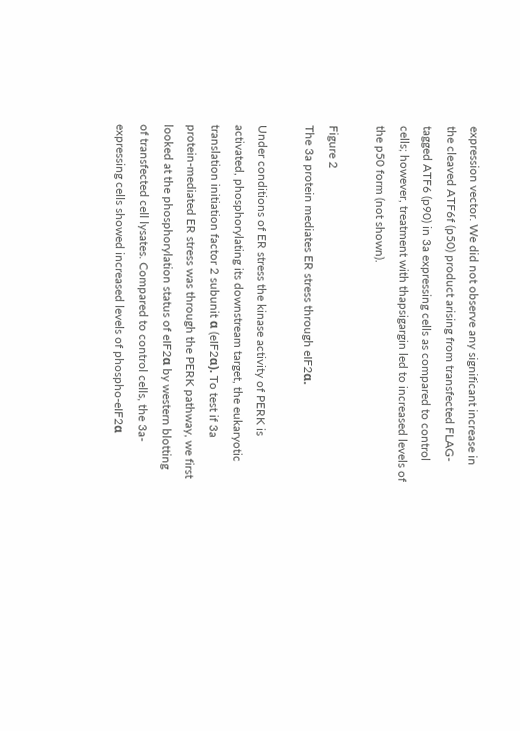expression vector. We did not observe any significant increase in the cleaved ATF6f (p50) product arising from transfected FLAG-tagged ATF6 (p90) in 3a expressing cells as compared to control cells; however, treatment with thapsigargin led to increased levels of the p50 form (not shown).

Figure 2
The 3a protein mediates ER stress through eIF2α.

Under conditions of ER stress the kinase activity of PERK is activated, phosphorylating its downstream target, the eukaryotic translation initiation factor 2 subunit α (eIF2α). To test if 3a protein-mediated ER stress was through the PERK pathway, we first looked at the phosphorylation status of eIF2α by western blotting of transfected cell lysates. Compared to control cells, the 3a-expressing cells showed increased levels of phospho-eIF2α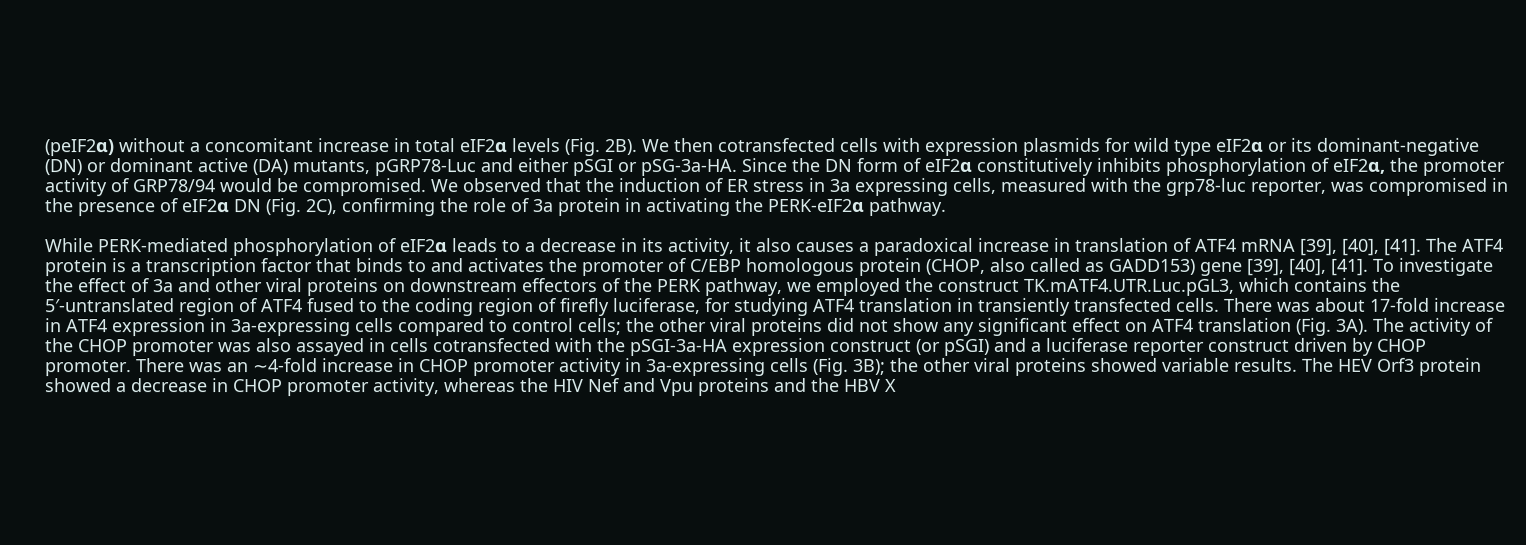(peIF2α) without a concomitant increase in total eIF2α levels (Fig. 2B). We then cotransfected cells with expression plasmids for wild type eIF2α or its dominant-negative (DN) or dominant active (DA) mutants, pGRP78-Luc and either pSGI or pSG-3a-HA. Since the DN form of eIF2α constitutively inhibits phosphorylation of eIF2α, the promoter activity of GRP78/94 would be compromised. We observed that the induction of ER stress in 3a expressing cells, measured with the grp78-luc reporter, was compromised in the presence of eIF2α DN (Fig. 2C), confirming the role of 3a protein in activating the PERK-eIF2α pathway.

While PERK-mediated phosphorylation of eIF2α leads to a decrease in its activity, it also causes a paradoxical increase in translation of ATF4 mRNA [39], [40], [41]. The ATF4 protein is a transcription factor that binds to and activates the promoter of C/EBP homologous protein (CHOP, also called as GADD153) gene [39], [40], [41]. To investigate the effect of 3a and other viral proteins on downstream effectors of the PERK pathway, we employed the construct TK.mATF4.UTR.Luc.pGL3, which contains the 5′-untranslated region of ATF4 fused to the coding region of firefly luciferase, for studying ATF4 translation in transiently transfected cells. There was about 17-fold increase in ATF4 expression in 3a-expressing cells compared to control cells; the other viral proteins did not show any significant effect on ATF4 translation (Fig. 3A). The activity of the CHOP promoter was also assayed in cells cotransfected with the pSGI-3a-HA expression construct (or pSGI) and a luciferase reporter construct driven by CHOP promoter. There was an ∼4-fold increase in CHOP promoter activity in 3a-expressing cells (Fig. 3B); the other viral proteins showed variable results. The HEV Orf3 protein showed a decrease in CHOP promoter activity, whereas the HIV Nef and Vpu proteins and the HBV X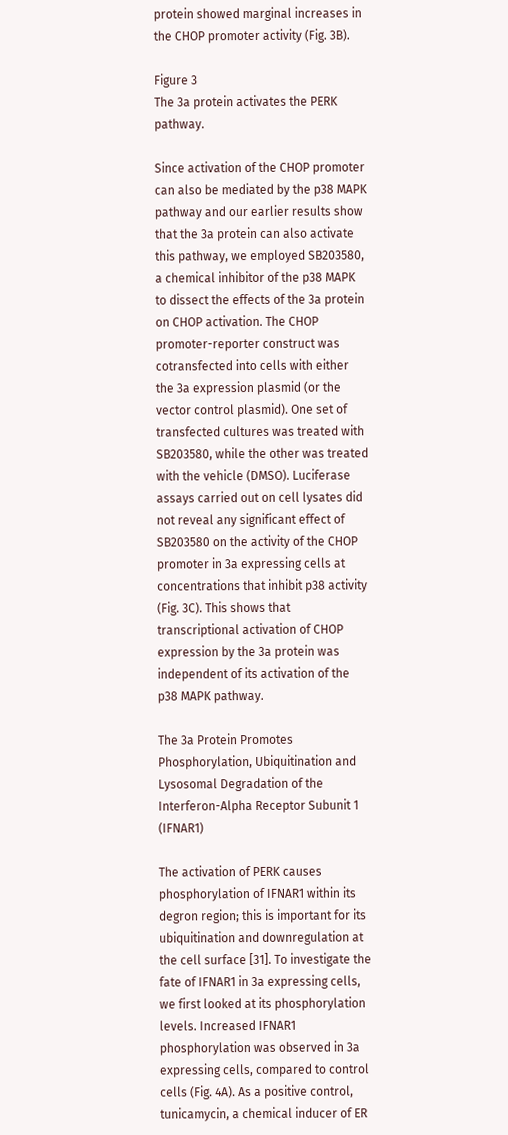protein showed marginal increases in the CHOP promoter activity (Fig. 3B).

Figure 3
The 3a protein activates the PERK pathway.

Since activation of the CHOP promoter can also be mediated by the p38 MAPK pathway and our earlier results show that the 3a protein can also activate this pathway, we employed SB203580, a chemical inhibitor of the p38 MAPK to dissect the effects of the 3a protein on CHOP activation. The CHOP promoter-reporter construct was cotransfected into cells with either the 3a expression plasmid (or the vector control plasmid). One set of transfected cultures was treated with SB203580, while the other was treated with the vehicle (DMSO). Luciferase assays carried out on cell lysates did not reveal any significant effect of SB203580 on the activity of the CHOP promoter in 3a expressing cells at concentrations that inhibit p38 activity (Fig. 3C). This shows that transcriptional activation of CHOP expression by the 3a protein was independent of its activation of the p38 MAPK pathway.

The 3a Protein Promotes Phosphorylation, Ubiquitination and Lysosomal Degradation of the Interferon-Alpha Receptor Subunit 1 (IFNAR1)

The activation of PERK causes phosphorylation of IFNAR1 within its degron region; this is important for its ubiquitination and downregulation at the cell surface [31]. To investigate the fate of IFNAR1 in 3a expressing cells, we first looked at its phosphorylation levels. Increased IFNAR1 phosphorylation was observed in 3a expressing cells, compared to control cells (Fig. 4A). As a positive control, tunicamycin, a chemical inducer of ER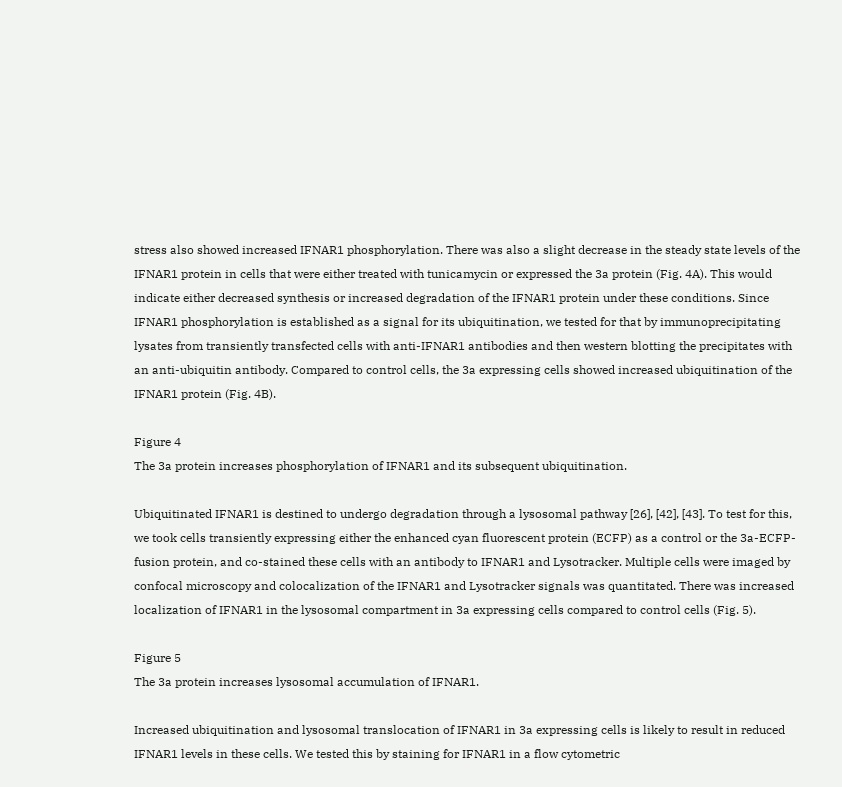stress also showed increased IFNAR1 phosphorylation. There was also a slight decrease in the steady state levels of the IFNAR1 protein in cells that were either treated with tunicamycin or expressed the 3a protein (Fig. 4A). This would indicate either decreased synthesis or increased degradation of the IFNAR1 protein under these conditions. Since IFNAR1 phosphorylation is established as a signal for its ubiquitination, we tested for that by immunoprecipitating lysates from transiently transfected cells with anti-IFNAR1 antibodies and then western blotting the precipitates with an anti-ubiquitin antibody. Compared to control cells, the 3a expressing cells showed increased ubiquitination of the IFNAR1 protein (Fig. 4B).

Figure 4
The 3a protein increases phosphorylation of IFNAR1 and its subsequent ubiquitination.

Ubiquitinated IFNAR1 is destined to undergo degradation through a lysosomal pathway [26], [42], [43]. To test for this, we took cells transiently expressing either the enhanced cyan fluorescent protein (ECFP) as a control or the 3a-ECFP-fusion protein, and co-stained these cells with an antibody to IFNAR1 and Lysotracker. Multiple cells were imaged by confocal microscopy and colocalization of the IFNAR1 and Lysotracker signals was quantitated. There was increased localization of IFNAR1 in the lysosomal compartment in 3a expressing cells compared to control cells (Fig. 5).

Figure 5
The 3a protein increases lysosomal accumulation of IFNAR1.

Increased ubiquitination and lysosomal translocation of IFNAR1 in 3a expressing cells is likely to result in reduced IFNAR1 levels in these cells. We tested this by staining for IFNAR1 in a flow cytometric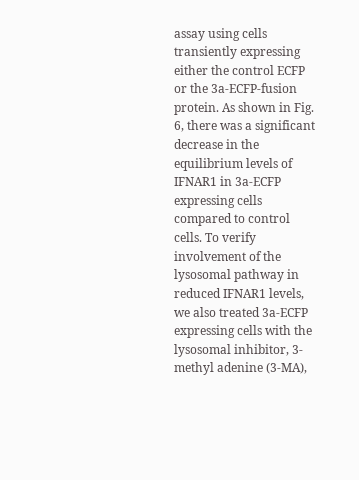assay using cells transiently expressing either the control ECFP or the 3a-ECFP-fusion protein. As shown in Fig. 6, there was a significant decrease in the equilibrium levels of IFNAR1 in 3a-ECFP expressing cells compared to control cells. To verify involvement of the lysosomal pathway in reduced IFNAR1 levels, we also treated 3a-ECFP expressing cells with the lysosomal inhibitor, 3-methyl adenine (3-MA),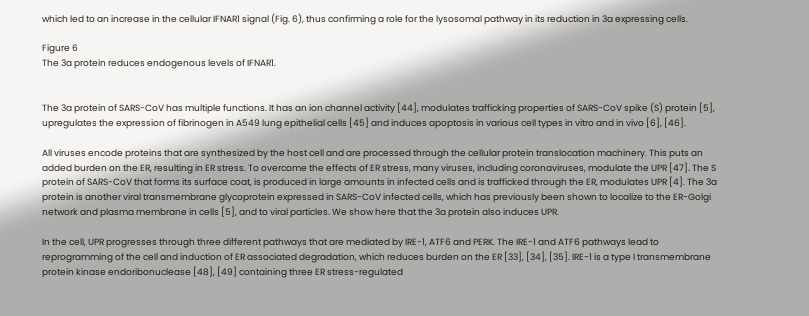which led to an increase in the cellular IFNAR1 signal (Fig. 6), thus confirming a role for the lysosomal pathway in its reduction in 3a expressing cells.

Figure 6
The 3a protein reduces endogenous levels of IFNAR1.


The 3a protein of SARS-CoV has multiple functions. It has an ion channel activity [44], modulates trafficking properties of SARS-CoV spike (S) protein [5], upregulates the expression of fibrinogen in A549 lung epithelial cells [45] and induces apoptosis in various cell types in vitro and in vivo [6], [46].

All viruses encode proteins that are synthesized by the host cell and are processed through the cellular protein translocation machinery. This puts an added burden on the ER, resulting in ER stress. To overcome the effects of ER stress, many viruses, including coronaviruses, modulate the UPR [47]. The S protein of SARS-CoV that forms its surface coat, is produced in large amounts in infected cells and is trafficked through the ER, modulates UPR [4]. The 3a protein is another viral transmembrane glycoprotein expressed in SARS-CoV infected cells, which has previously been shown to localize to the ER-Golgi network and plasma membrane in cells [5], and to viral particles. We show here that the 3a protein also induces UPR.

In the cell, UPR progresses through three different pathways that are mediated by IRE-1, ATF6 and PERK. The IRE-1 and ATF6 pathways lead to reprogramming of the cell and induction of ER associated degradation, which reduces burden on the ER [33], [34], [35]. IRE-1 is a type I transmembrane protein kinase endoribonuclease [48], [49] containing three ER stress-regulated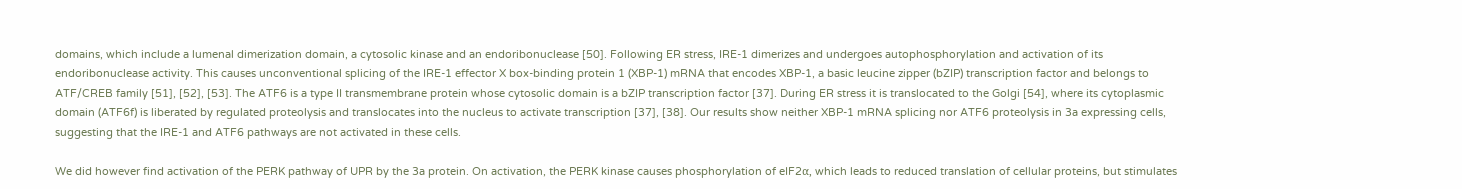domains, which include a lumenal dimerization domain, a cytosolic kinase and an endoribonuclease [50]. Following ER stress, IRE-1 dimerizes and undergoes autophosphorylation and activation of its endoribonuclease activity. This causes unconventional splicing of the IRE-1 effector X box-binding protein 1 (XBP-1) mRNA that encodes XBP-1, a basic leucine zipper (bZIP) transcription factor and belongs to ATF/CREB family [51], [52], [53]. The ATF6 is a type II transmembrane protein whose cytosolic domain is a bZIP transcription factor [37]. During ER stress it is translocated to the Golgi [54], where its cytoplasmic domain (ATF6f) is liberated by regulated proteolysis and translocates into the nucleus to activate transcription [37], [38]. Our results show neither XBP-1 mRNA splicing nor ATF6 proteolysis in 3a expressing cells, suggesting that the IRE-1 and ATF6 pathways are not activated in these cells.

We did however find activation of the PERK pathway of UPR by the 3a protein. On activation, the PERK kinase causes phosphorylation of eIF2α, which leads to reduced translation of cellular proteins, but stimulates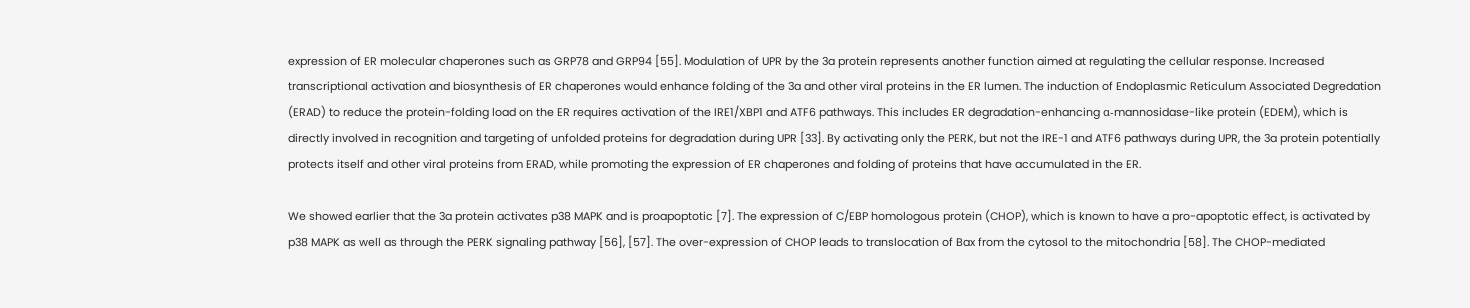expression of ER molecular chaperones such as GRP78 and GRP94 [55]. Modulation of UPR by the 3a protein represents another function aimed at regulating the cellular response. Increased transcriptional activation and biosynthesis of ER chaperones would enhance folding of the 3a and other viral proteins in the ER lumen. The induction of Endoplasmic Reticulum Associated Degredation (ERAD) to reduce the protein-folding load on the ER requires activation of the IRE1/XBP1 and ATF6 pathways. This includes ER degradation-enhancing α-mannosidase-like protein (EDEM), which is directly involved in recognition and targeting of unfolded proteins for degradation during UPR [33]. By activating only the PERK, but not the IRE-1 and ATF6 pathways during UPR, the 3a protein potentially protects itself and other viral proteins from ERAD, while promoting the expression of ER chaperones and folding of proteins that have accumulated in the ER.

We showed earlier that the 3a protein activates p38 MAPK and is proapoptotic [7]. The expression of C/EBP homologous protein (CHOP), which is known to have a pro-apoptotic effect, is activated by p38 MAPK as well as through the PERK signaling pathway [56], [57]. The over-expression of CHOP leads to translocation of Bax from the cytosol to the mitochondria [58]. The CHOP-mediated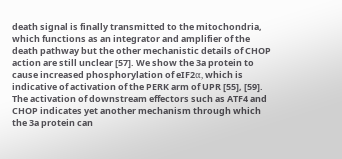death signal is finally transmitted to the mitochondria, which functions as an integrator and amplifier of the death pathway but the other mechanistic details of CHOP action are still unclear [57]. We show the 3a protein to cause increased phosphorylation of eIF2α, which is indicative of activation of the PERK arm of UPR [55], [59]. The activation of downstream effectors such as ATF4 and CHOP indicates yet another mechanism through which the 3a protein can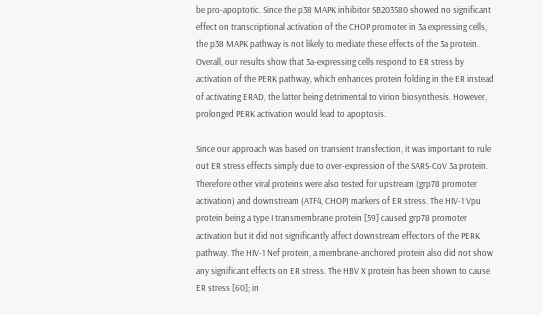be pro-apoptotic. Since the p38 MAPK inhibitor SB203580 showed no significant effect on transcriptional activation of the CHOP promoter in 3a expressing cells, the p38 MAPK pathway is not likely to mediate these effects of the 3a protein. Overall, our results show that 3a-expressing cells respond to ER stress by activation of the PERK pathway, which enhances protein folding in the ER instead of activating ERAD, the latter being detrimental to virion biosynthesis. However, prolonged PERK activation would lead to apoptosis.

Since our approach was based on transient transfection, it was important to rule out ER stress effects simply due to over-expression of the SARS-CoV 3a protein. Therefore other viral proteins were also tested for upstream (grp78 promoter activation) and downstream (ATF4, CHOP) markers of ER stress. The HIV-1 Vpu protein being a type I transmembrane protein [59] caused grp78 promoter activation but it did not significantly affect downstream effectors of the PERK pathway. The HIV-1 Nef protein, a membrane-anchored protein also did not show any significant effects on ER stress. The HBV X protein has been shown to cause ER stress [60]; in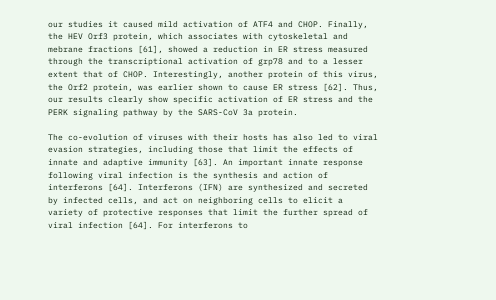our studies it caused mild activation of ATF4 and CHOP. Finally, the HEV Orf3 protein, which associates with cytoskeletal and mebrane fractions [61], showed a reduction in ER stress measured through the transcriptional activation of grp78 and to a lesser extent that of CHOP. Interestingly, another protein of this virus, the Orf2 protein, was earlier shown to cause ER stress [62]. Thus, our results clearly show specific activation of ER stress and the PERK signaling pathway by the SARS-CoV 3a protein.

The co-evolution of viruses with their hosts has also led to viral evasion strategies, including those that limit the effects of innate and adaptive immunity [63]. An important innate response following viral infection is the synthesis and action of interferons [64]. Interferons (IFN) are synthesized and secreted by infected cells, and act on neighboring cells to elicit a variety of protective responses that limit the further spread of viral infection [64]. For interferons to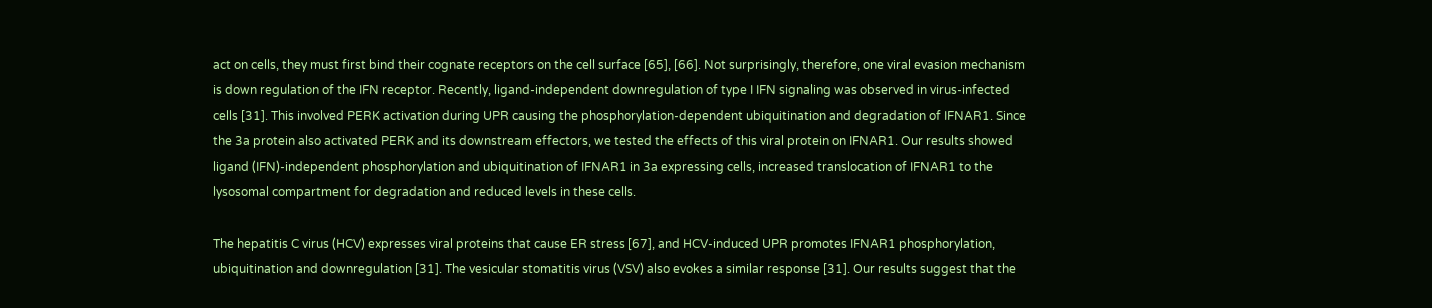act on cells, they must first bind their cognate receptors on the cell surface [65], [66]. Not surprisingly, therefore, one viral evasion mechanism is down regulation of the IFN receptor. Recently, ligand-independent downregulation of type I IFN signaling was observed in virus-infected cells [31]. This involved PERK activation during UPR causing the phosphorylation-dependent ubiquitination and degradation of IFNAR1. Since the 3a protein also activated PERK and its downstream effectors, we tested the effects of this viral protein on IFNAR1. Our results showed ligand (IFN)-independent phosphorylation and ubiquitination of IFNAR1 in 3a expressing cells, increased translocation of IFNAR1 to the lysosomal compartment for degradation and reduced levels in these cells.

The hepatitis C virus (HCV) expresses viral proteins that cause ER stress [67], and HCV-induced UPR promotes IFNAR1 phosphorylation, ubiquitination and downregulation [31]. The vesicular stomatitis virus (VSV) also evokes a similar response [31]. Our results suggest that the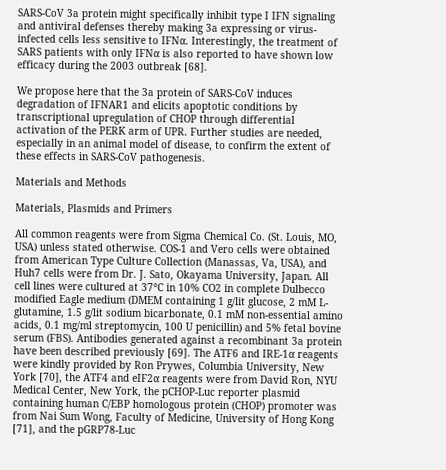SARS-CoV 3a protein might specifically inhibit type I IFN signaling and antiviral defenses thereby making 3a expressing or virus-infected cells less sensitive to IFNα. Interestingly, the treatment of SARS patients with only IFNα is also reported to have shown low efficacy during the 2003 outbreak [68].

We propose here that the 3a protein of SARS-CoV induces degradation of IFNAR1 and elicits apoptotic conditions by transcriptional upregulation of CHOP through differential activation of the PERK arm of UPR. Further studies are needed, especially in an animal model of disease, to confirm the extent of these effects in SARS-CoV pathogenesis.

Materials and Methods

Materials, Plasmids and Primers

All common reagents were from Sigma Chemical Co. (St. Louis, MO, USA) unless stated otherwise. COS-1 and Vero cells were obtained from American Type Culture Collection (Manassas, Va, USA), and Huh7 cells were from Dr. J. Sato, Okayama University, Japan. All cell lines were cultured at 37°C in 10% CO2 in complete Dulbecco modified Eagle medium (DMEM containing 1 g/lit glucose, 2 mM L-glutamine, 1.5 g/lit sodium bicarbonate, 0.1 mM non-essential amino acids, 0.1 mg/ml streptomycin, 100 U penicillin) and 5% fetal bovine serum (FBS). Antibodies generated against a recombinant 3a protein have been described previously [69]. The ATF6 and IRE-1α reagents were kindly provided by Ron Prywes, Columbia University, New York [70], the ATF4 and eIF2α reagents were from David Ron, NYU Medical Center, New York, the pCHOP-Luc reporter plasmid containing human C/EBP homologous protein (CHOP) promoter was from Nai Sum Wong, Faculty of Medicine, University of Hong Kong [71], and the pGRP78-Luc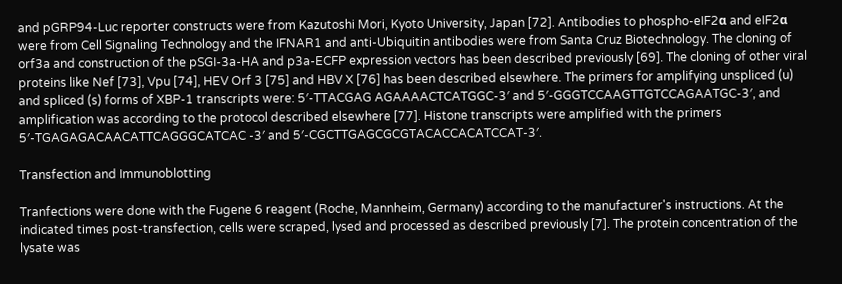and pGRP94-Luc reporter constructs were from Kazutoshi Mori, Kyoto University, Japan [72]. Antibodies to phospho-eIF2α and eIF2α were from Cell Signaling Technology and the IFNAR1 and anti-Ubiquitin antibodies were from Santa Cruz Biotechnology. The cloning of orf3a and construction of the pSGI-3a-HA and p3a-ECFP expression vectors has been described previously [69]. The cloning of other viral proteins like Nef [73], Vpu [74], HEV Orf 3 [75] and HBV X [76] has been described elsewhere. The primers for amplifying unspliced (u) and spliced (s) forms of XBP-1 transcripts were: 5′-TTACGAG AGAAAACTCATGGC-3′ and 5′-GGGTCCAAGTTGTCCAGAATGC-3′, and amplification was according to the protocol described elsewhere [77]. Histone transcripts were amplified with the primers 5′-TGAGAGACAACATTCAGGGCATCAC -3′ and 5′-CGCTTGAGCGCGTACACCACATCCAT-3′.

Transfection and Immunoblotting

Tranfections were done with the Fugene 6 reagent (Roche, Mannheim, Germany) according to the manufacturer's instructions. At the indicated times post-transfection, cells were scraped, lysed and processed as described previously [7]. The protein concentration of the lysate was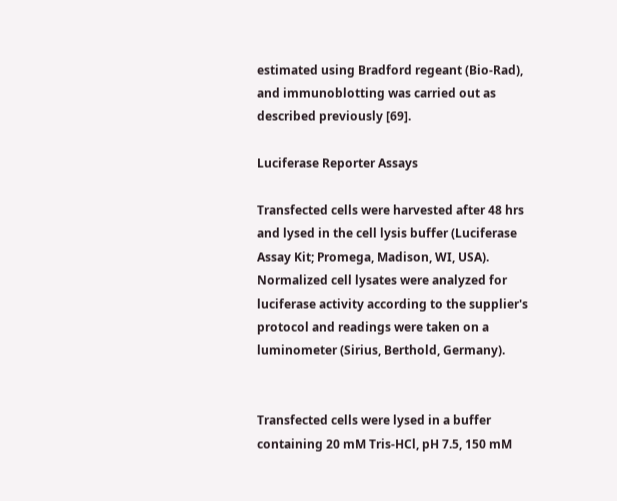estimated using Bradford regeant (Bio-Rad), and immunoblotting was carried out as described previously [69].

Luciferase Reporter Assays

Transfected cells were harvested after 48 hrs and lysed in the cell lysis buffer (Luciferase Assay Kit; Promega, Madison, WI, USA). Normalized cell lysates were analyzed for luciferase activity according to the supplier's protocol and readings were taken on a luminometer (Sirius, Berthold, Germany).


Transfected cells were lysed in a buffer containing 20 mM Tris-HCl, pH 7.5, 150 mM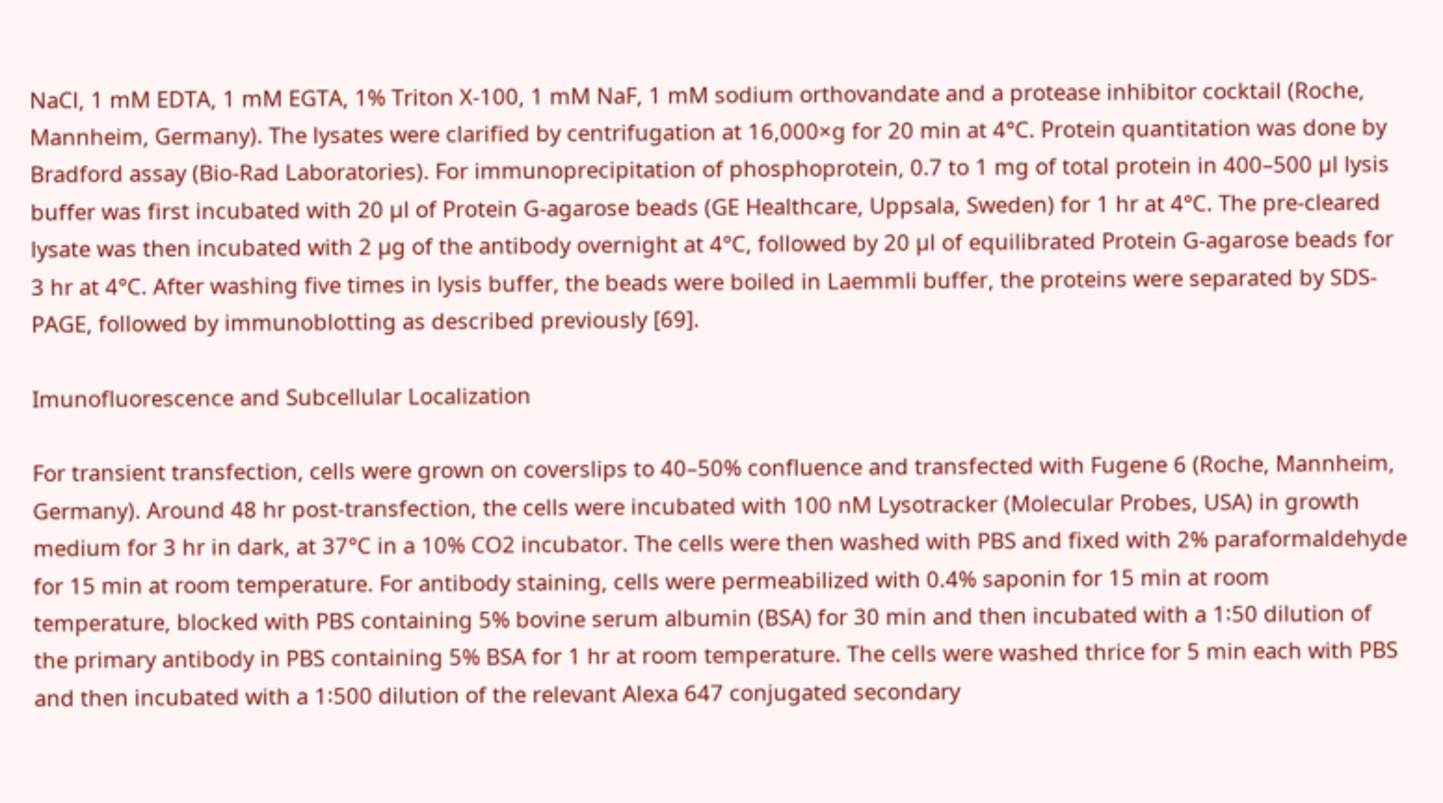NaCl, 1 mM EDTA, 1 mM EGTA, 1% Triton X-100, 1 mM NaF, 1 mM sodium orthovandate and a protease inhibitor cocktail (Roche, Mannheim, Germany). The lysates were clarified by centrifugation at 16,000×g for 20 min at 4°C. Protein quantitation was done by Bradford assay (Bio-Rad Laboratories). For immunoprecipitation of phosphoprotein, 0.7 to 1 mg of total protein in 400–500 µl lysis buffer was first incubated with 20 µl of Protein G-agarose beads (GE Healthcare, Uppsala, Sweden) for 1 hr at 4°C. The pre-cleared lysate was then incubated with 2 µg of the antibody overnight at 4°C, followed by 20 µl of equilibrated Protein G-agarose beads for 3 hr at 4°C. After washing five times in lysis buffer, the beads were boiled in Laemmli buffer, the proteins were separated by SDS-PAGE, followed by immunoblotting as described previously [69].

Imunofluorescence and Subcellular Localization

For transient transfection, cells were grown on coverslips to 40–50% confluence and transfected with Fugene 6 (Roche, Mannheim, Germany). Around 48 hr post-transfection, the cells were incubated with 100 nM Lysotracker (Molecular Probes, USA) in growth medium for 3 hr in dark, at 37°C in a 10% CO2 incubator. The cells were then washed with PBS and fixed with 2% paraformaldehyde for 15 min at room temperature. For antibody staining, cells were permeabilized with 0.4% saponin for 15 min at room temperature, blocked with PBS containing 5% bovine serum albumin (BSA) for 30 min and then incubated with a 1∶50 dilution of the primary antibody in PBS containing 5% BSA for 1 hr at room temperature. The cells were washed thrice for 5 min each with PBS and then incubated with a 1∶500 dilution of the relevant Alexa 647 conjugated secondary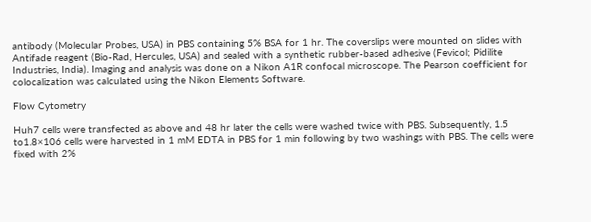antibody (Molecular Probes, USA) in PBS containing 5% BSA for 1 hr. The coverslips were mounted on slides with Antifade reagent (Bio-Rad, Hercules, USA) and sealed with a synthetic rubber-based adhesive (Fevicol; Pidilite Industries, India). Imaging and analysis was done on a Nikon A1R confocal microscope. The Pearson coefficient for colocalization was calculated using the Nikon Elements Software.

Flow Cytometry

Huh7 cells were transfected as above and 48 hr later the cells were washed twice with PBS. Subsequently, 1.5 to1.8×106 cells were harvested in 1 mM EDTA in PBS for 1 min following by two washings with PBS. The cells were fixed with 2%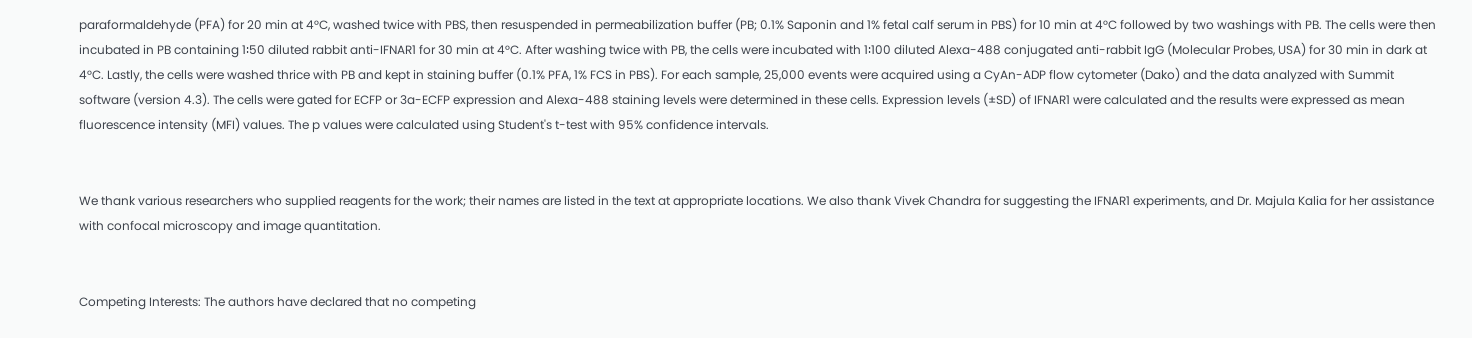paraformaldehyde (PFA) for 20 min at 4°C, washed twice with PBS, then resuspended in permeabilization buffer (PB; 0.1% Saponin and 1% fetal calf serum in PBS) for 10 min at 4°C followed by two washings with PB. The cells were then incubated in PB containing 1∶50 diluted rabbit anti-IFNAR1 for 30 min at 4°C. After washing twice with PB, the cells were incubated with 1∶100 diluted Alexa-488 conjugated anti-rabbit IgG (Molecular Probes, USA) for 30 min in dark at 4°C. Lastly, the cells were washed thrice with PB and kept in staining buffer (0.1% PFA, 1% FCS in PBS). For each sample, 25,000 events were acquired using a CyAn-ADP flow cytometer (Dako) and the data analyzed with Summit software (version 4.3). The cells were gated for ECFP or 3a-ECFP expression and Alexa-488 staining levels were determined in these cells. Expression levels (±SD) of IFNAR1 were calculated and the results were expressed as mean fluorescence intensity (MFI) values. The p values were calculated using Student's t-test with 95% confidence intervals.


We thank various researchers who supplied reagents for the work; their names are listed in the text at appropriate locations. We also thank Vivek Chandra for suggesting the IFNAR1 experiments, and Dr. Majula Kalia for her assistance with confocal microscopy and image quantitation.


Competing Interests: The authors have declared that no competing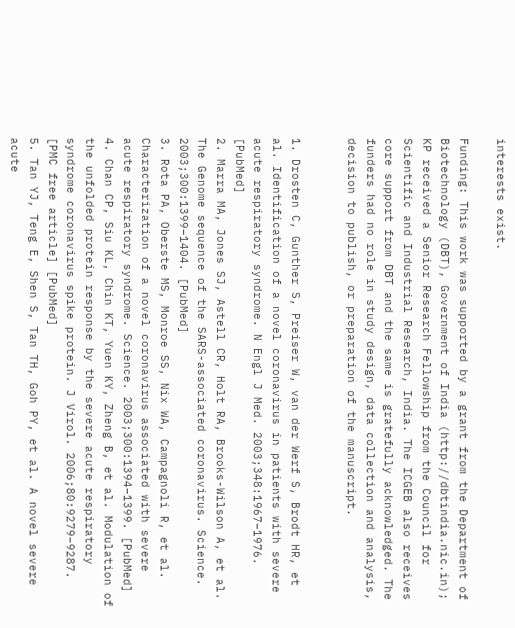interests exist.

Funding: This work was supported by a grant from the Department of Biotechnology (DBT), Government of India (http://dbtindia.nic.in); KP received a Senior Research Fellowship from the Council for Scientific and Industrial Research, India. The ICGEB also receives core support from DBT and the same is gratefully acknowledged. The funders had no role in study design, data collection and analysis, decision to publish, or preparation of the manuscript.


1. Drosten C, Gunther S, Preiser W, van der Werf S, Brodt HR, et al. Identification of a novel coronavirus in patients with severe acute respiratory syndrome. N Engl J Med. 2003;348:1967–1976. [PubMed]
2. Marra MA, Jones SJ, Astell CR, Holt RA, Brooks-Wilson A, et al. The Genome sequence of the SARS-associated coronavirus. Science. 2003;300:1399–1404. [PubMed]
3. Rota PA, Oberste MS, Monroe SS, Nix WA, Campagnoli R, et al. Characterization of a novel coronavirus associated with severe acute respiratory syndrome. Science. 2003;300:1394–1399. [PubMed]
4. Chan CP, Siu KL, Chin KT, Yuen KY, Zheng B, et al. Modulation of the unfolded protein response by the severe acute respiratory syndrome coronavirus spike protein. J Virol. 2006;80:9279–9287. [PMC free article] [PubMed]
5. Tan YJ, Teng E, Shen S, Tan TH, Goh PY, et al. A novel severe acute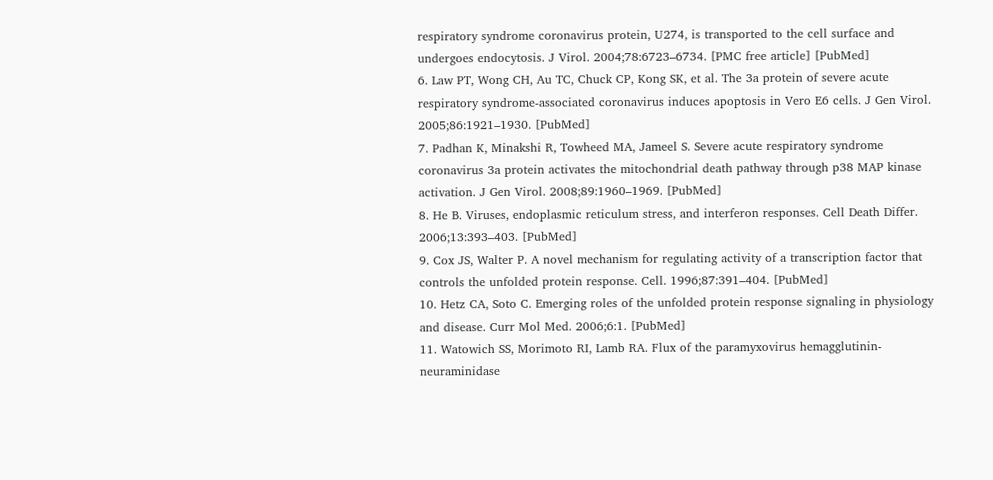respiratory syndrome coronavirus protein, U274, is transported to the cell surface and undergoes endocytosis. J Virol. 2004;78:6723–6734. [PMC free article] [PubMed]
6. Law PT, Wong CH, Au TC, Chuck CP, Kong SK, et al. The 3a protein of severe acute respiratory syndrome-associated coronavirus induces apoptosis in Vero E6 cells. J Gen Virol. 2005;86:1921–1930. [PubMed]
7. Padhan K, Minakshi R, Towheed MA, Jameel S. Severe acute respiratory syndrome coronavirus 3a protein activates the mitochondrial death pathway through p38 MAP kinase activation. J Gen Virol. 2008;89:1960–1969. [PubMed]
8. He B. Viruses, endoplasmic reticulum stress, and interferon responses. Cell Death Differ. 2006;13:393–403. [PubMed]
9. Cox JS, Walter P. A novel mechanism for regulating activity of a transcription factor that controls the unfolded protein response. Cell. 1996;87:391–404. [PubMed]
10. Hetz CA, Soto C. Emerging roles of the unfolded protein response signaling in physiology and disease. Curr Mol Med. 2006;6:1. [PubMed]
11. Watowich SS, Morimoto RI, Lamb RA. Flux of the paramyxovirus hemagglutinin-neuraminidase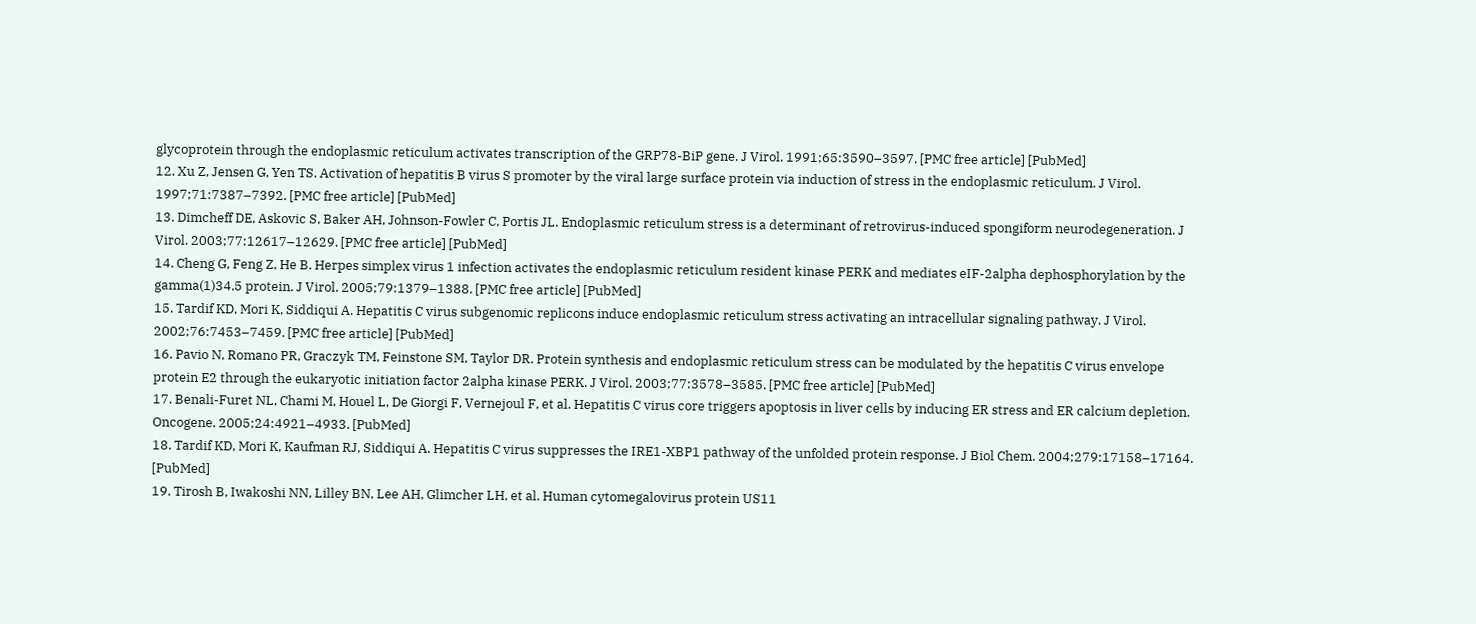glycoprotein through the endoplasmic reticulum activates transcription of the GRP78-BiP gene. J Virol. 1991;65:3590–3597. [PMC free article] [PubMed]
12. Xu Z, Jensen G, Yen TS. Activation of hepatitis B virus S promoter by the viral large surface protein via induction of stress in the endoplasmic reticulum. J Virol. 1997;71:7387–7392. [PMC free article] [PubMed]
13. Dimcheff DE, Askovic S, Baker AH, Johnson-Fowler C, Portis JL. Endoplasmic reticulum stress is a determinant of retrovirus-induced spongiform neurodegeneration. J Virol. 2003;77:12617–12629. [PMC free article] [PubMed]
14. Cheng G, Feng Z, He B. Herpes simplex virus 1 infection activates the endoplasmic reticulum resident kinase PERK and mediates eIF-2alpha dephosphorylation by the gamma(1)34.5 protein. J Virol. 2005;79:1379–1388. [PMC free article] [PubMed]
15. Tardif KD, Mori K, Siddiqui A. Hepatitis C virus subgenomic replicons induce endoplasmic reticulum stress activating an intracellular signaling pathway. J Virol. 2002;76:7453–7459. [PMC free article] [PubMed]
16. Pavio N, Romano PR, Graczyk TM, Feinstone SM, Taylor DR. Protein synthesis and endoplasmic reticulum stress can be modulated by the hepatitis C virus envelope protein E2 through the eukaryotic initiation factor 2alpha kinase PERK. J Virol. 2003;77:3578–3585. [PMC free article] [PubMed]
17. Benali-Furet NL, Chami M, Houel L, De Giorgi F, Vernejoul F, et al. Hepatitis C virus core triggers apoptosis in liver cells by inducing ER stress and ER calcium depletion. Oncogene. 2005;24:4921–4933. [PubMed]
18. Tardif KD, Mori K, Kaufman RJ, Siddiqui A. Hepatitis C virus suppresses the IRE1-XBP1 pathway of the unfolded protein response. J Biol Chem. 2004;279:17158–17164. [PubMed]
19. Tirosh B, Iwakoshi NN, Lilley BN, Lee AH, Glimcher LH, et al. Human cytomegalovirus protein US11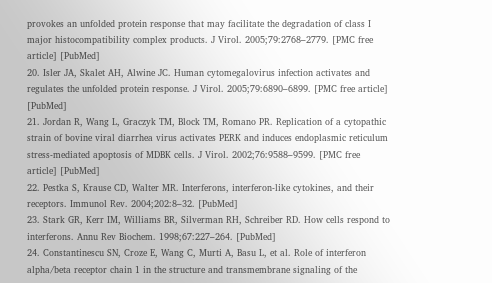provokes an unfolded protein response that may facilitate the degradation of class I major histocompatibility complex products. J Virol. 2005;79:2768–2779. [PMC free article] [PubMed]
20. Isler JA, Skalet AH, Alwine JC. Human cytomegalovirus infection activates and regulates the unfolded protein response. J Virol. 2005;79:6890–6899. [PMC free article] [PubMed]
21. Jordan R, Wang L, Graczyk TM, Block TM, Romano PR. Replication of a cytopathic strain of bovine viral diarrhea virus activates PERK and induces endoplasmic reticulum stress-mediated apoptosis of MDBK cells. J Virol. 2002;76:9588–9599. [PMC free article] [PubMed]
22. Pestka S, Krause CD, Walter MR. Interferons, interferon-like cytokines, and their receptors. Immunol Rev. 2004;202:8–32. [PubMed]
23. Stark GR, Kerr IM, Williams BR, Silverman RH, Schreiber RD. How cells respond to interferons. Annu Rev Biochem. 1998;67:227–264. [PubMed]
24. Constantinescu SN, Croze E, Wang C, Murti A, Basu L, et al. Role of interferon alpha/beta receptor chain 1 in the structure and transmembrane signaling of the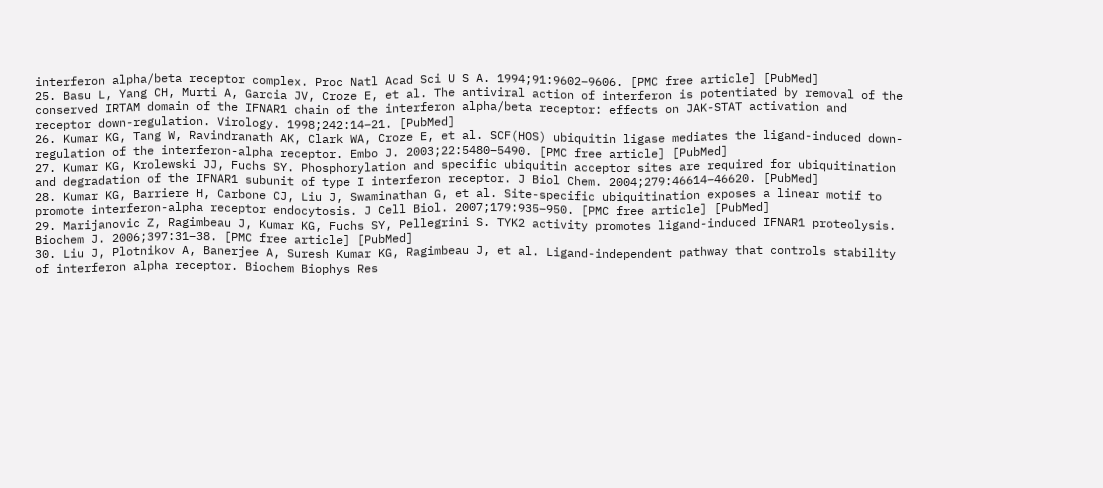interferon alpha/beta receptor complex. Proc Natl Acad Sci U S A. 1994;91:9602–9606. [PMC free article] [PubMed]
25. Basu L, Yang CH, Murti A, Garcia JV, Croze E, et al. The antiviral action of interferon is potentiated by removal of the conserved IRTAM domain of the IFNAR1 chain of the interferon alpha/beta receptor: effects on JAK-STAT activation and receptor down-regulation. Virology. 1998;242:14–21. [PubMed]
26. Kumar KG, Tang W, Ravindranath AK, Clark WA, Croze E, et al. SCF(HOS) ubiquitin ligase mediates the ligand-induced down-regulation of the interferon-alpha receptor. Embo J. 2003;22:5480–5490. [PMC free article] [PubMed]
27. Kumar KG, Krolewski JJ, Fuchs SY. Phosphorylation and specific ubiquitin acceptor sites are required for ubiquitination and degradation of the IFNAR1 subunit of type I interferon receptor. J Biol Chem. 2004;279:46614–46620. [PubMed]
28. Kumar KG, Barriere H, Carbone CJ, Liu J, Swaminathan G, et al. Site-specific ubiquitination exposes a linear motif to promote interferon-alpha receptor endocytosis. J Cell Biol. 2007;179:935–950. [PMC free article] [PubMed]
29. Marijanovic Z, Ragimbeau J, Kumar KG, Fuchs SY, Pellegrini S. TYK2 activity promotes ligand-induced IFNAR1 proteolysis. Biochem J. 2006;397:31–38. [PMC free article] [PubMed]
30. Liu J, Plotnikov A, Banerjee A, Suresh Kumar KG, Ragimbeau J, et al. Ligand-independent pathway that controls stability of interferon alpha receptor. Biochem Biophys Res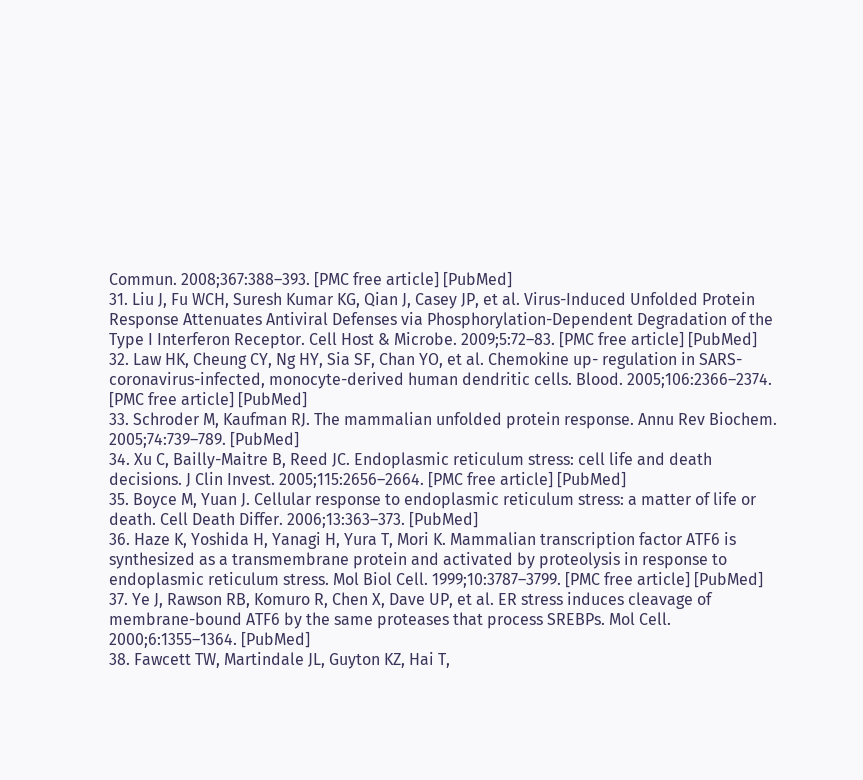Commun. 2008;367:388–393. [PMC free article] [PubMed]
31. Liu J, Fu WCH, Suresh Kumar KG, Qian J, Casey JP, et al. Virus-Induced Unfolded Protein Response Attenuates Antiviral Defenses via Phosphorylation-Dependent Degradation of the Type I Interferon Receptor. Cell Host & Microbe. 2009;5:72–83. [PMC free article] [PubMed]
32. Law HK, Cheung CY, Ng HY, Sia SF, Chan YO, et al. Chemokine up- regulation in SARS-coronavirus-infected, monocyte-derived human dendritic cells. Blood. 2005;106:2366–2374. [PMC free article] [PubMed]
33. Schroder M, Kaufman RJ. The mammalian unfolded protein response. Annu Rev Biochem. 2005;74:739–789. [PubMed]
34. Xu C, Bailly-Maitre B, Reed JC. Endoplasmic reticulum stress: cell life and death decisions. J Clin Invest. 2005;115:2656–2664. [PMC free article] [PubMed]
35. Boyce M, Yuan J. Cellular response to endoplasmic reticulum stress: a matter of life or death. Cell Death Differ. 2006;13:363–373. [PubMed]
36. Haze K, Yoshida H, Yanagi H, Yura T, Mori K. Mammalian transcription factor ATF6 is synthesized as a transmembrane protein and activated by proteolysis in response to endoplasmic reticulum stress. Mol Biol Cell. 1999;10:3787–3799. [PMC free article] [PubMed]
37. Ye J, Rawson RB, Komuro R, Chen X, Dave UP, et al. ER stress induces cleavage of membrane-bound ATF6 by the same proteases that process SREBPs. Mol Cell. 2000;6:1355–1364. [PubMed]
38. Fawcett TW, Martindale JL, Guyton KZ, Hai T,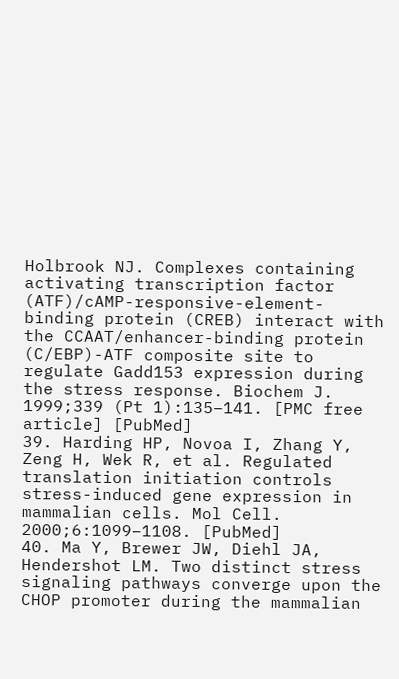Holbrook NJ. Complexes containing activating transcription factor (ATF)/cAMP-responsive-element-binding protein (CREB) interact with the CCAAT/enhancer-binding protein (C/EBP)-ATF composite site to regulate Gadd153 expression during the stress response. Biochem J. 1999;339 (Pt 1):135–141. [PMC free article] [PubMed]
39. Harding HP, Novoa I, Zhang Y, Zeng H, Wek R, et al. Regulated translation initiation controls stress-induced gene expression in mammalian cells. Mol Cell. 2000;6:1099–1108. [PubMed]
40. Ma Y, Brewer JW, Diehl JA, Hendershot LM. Two distinct stress signaling pathways converge upon the CHOP promoter during the mammalian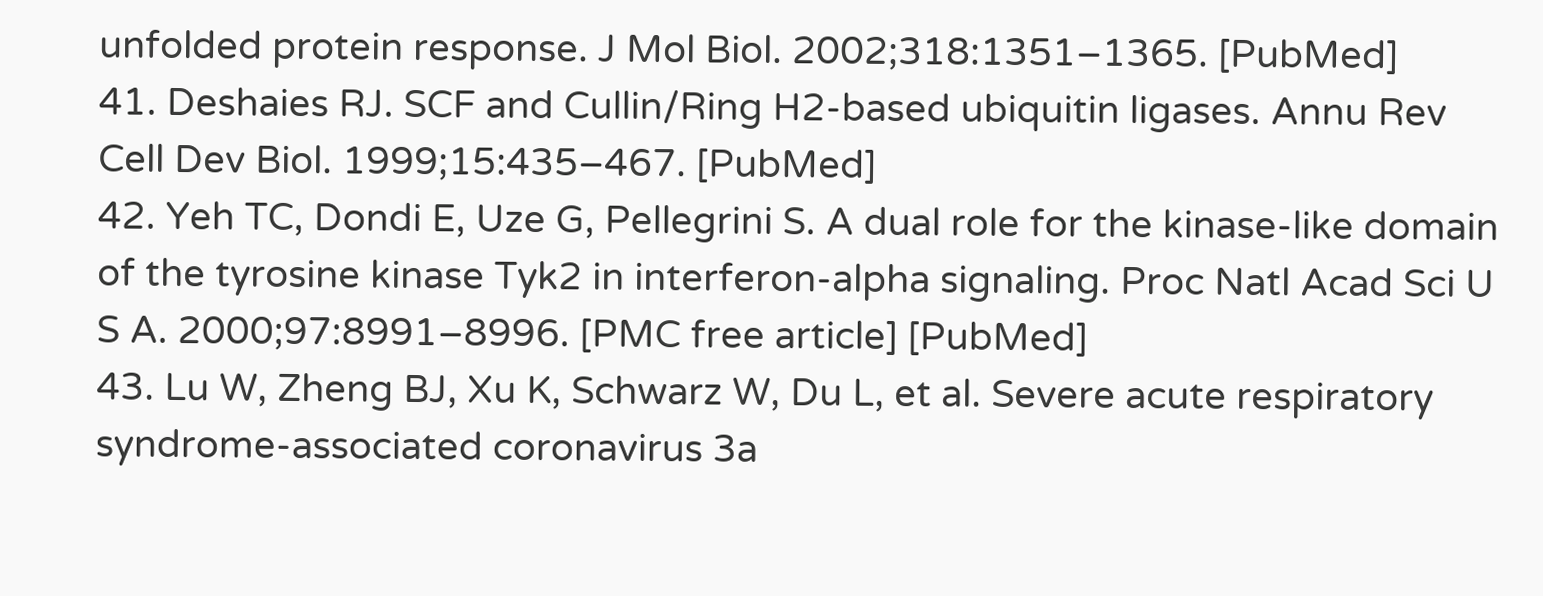unfolded protein response. J Mol Biol. 2002;318:1351–1365. [PubMed]
41. Deshaies RJ. SCF and Cullin/Ring H2-based ubiquitin ligases. Annu Rev Cell Dev Biol. 1999;15:435–467. [PubMed]
42. Yeh TC, Dondi E, Uze G, Pellegrini S. A dual role for the kinase-like domain of the tyrosine kinase Tyk2 in interferon-alpha signaling. Proc Natl Acad Sci U S A. 2000;97:8991–8996. [PMC free article] [PubMed]
43. Lu W, Zheng BJ, Xu K, Schwarz W, Du L, et al. Severe acute respiratory syndrome-associated coronavirus 3a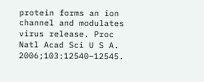protein forms an ion channel and modulates virus release. Proc Natl Acad Sci U S A. 2006;103:12540–12545.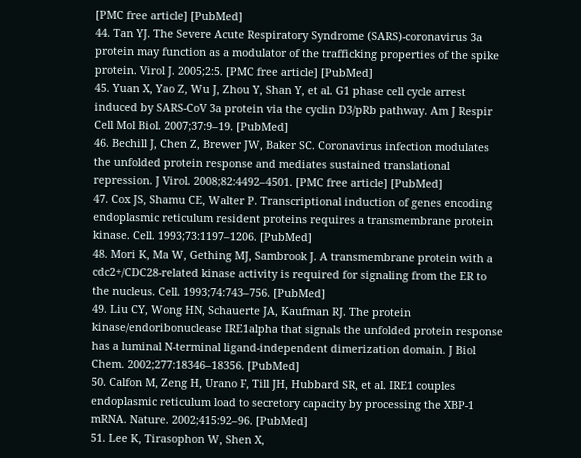[PMC free article] [PubMed]
44. Tan YJ. The Severe Acute Respiratory Syndrome (SARS)-coronavirus 3a protein may function as a modulator of the trafficking properties of the spike protein. Virol J. 2005;2:5. [PMC free article] [PubMed]
45. Yuan X, Yao Z, Wu J, Zhou Y, Shan Y, et al. G1 phase cell cycle arrest induced by SARS-CoV 3a protein via the cyclin D3/pRb pathway. Am J Respir Cell Mol Biol. 2007;37:9–19. [PubMed]
46. Bechill J, Chen Z, Brewer JW, Baker SC. Coronavirus infection modulates the unfolded protein response and mediates sustained translational repression. J Virol. 2008;82:4492–4501. [PMC free article] [PubMed]
47. Cox JS, Shamu CE, Walter P. Transcriptional induction of genes encoding endoplasmic reticulum resident proteins requires a transmembrane protein kinase. Cell. 1993;73:1197–1206. [PubMed]
48. Mori K, Ma W, Gething MJ, Sambrook J. A transmembrane protein with a cdc2+/CDC28-related kinase activity is required for signaling from the ER to the nucleus. Cell. 1993;74:743–756. [PubMed]
49. Liu CY, Wong HN, Schauerte JA, Kaufman RJ. The protein kinase/endoribonuclease IRE1alpha that signals the unfolded protein response has a luminal N-terminal ligand-independent dimerization domain. J Biol Chem. 2002;277:18346–18356. [PubMed]
50. Calfon M, Zeng H, Urano F, Till JH, Hubbard SR, et al. IRE1 couples endoplasmic reticulum load to secretory capacity by processing the XBP-1 mRNA. Nature. 2002;415:92–96. [PubMed]
51. Lee K, Tirasophon W, Shen X,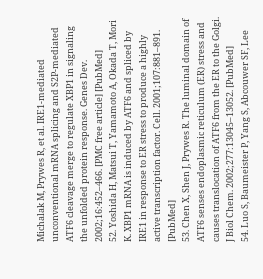Michalak M, Prywes R, et al. IRE1-mediated unconventional mRNA splicing and S2P-mediated ATF6 cleavage merge to regulate XBP1 in signaling the unfolded protein response. Genes Dev. 2002;16:452–466. [PMC free article] [PubMed]
52. Yoshida H, Matsui T, Yamamoto A, Okada T, Mori K. XBP1 mRNA is induced by ATF6 and spliced by IRE1 in response to ER stress to produce a highly active transcription factor. Cell. 2001;107:881–891. [PubMed]
53. Chen X, Shen J, Prywes R. The luminal domain of ATF6 senses endoplasmic reticulum (ER) stress and causes translocation of ATF6 from the ER to the Golgi. J Biol Chem. 2002;277:13045–13052. [PubMed]
54. Luo S, Baumeister P, Yang S, Abcouwer SF, Lee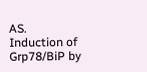AS. Induction of Grp78/BiP by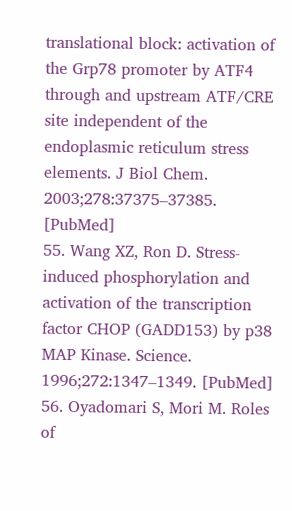translational block: activation of the Grp78 promoter by ATF4 through and upstream ATF/CRE site independent of the endoplasmic reticulum stress elements. J Biol Chem. 2003;278:37375–37385. [PubMed]
55. Wang XZ, Ron D. Stress-induced phosphorylation and activation of the transcription factor CHOP (GADD153) by p38 MAP Kinase. Science. 1996;272:1347–1349. [PubMed]
56. Oyadomari S, Mori M. Roles of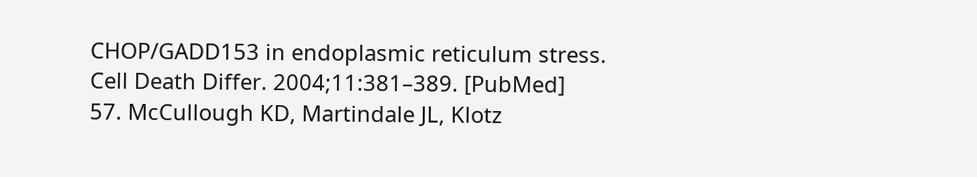CHOP/GADD153 in endoplasmic reticulum stress. Cell Death Differ. 2004;11:381–389. [PubMed]
57. McCullough KD, Martindale JL, Klotz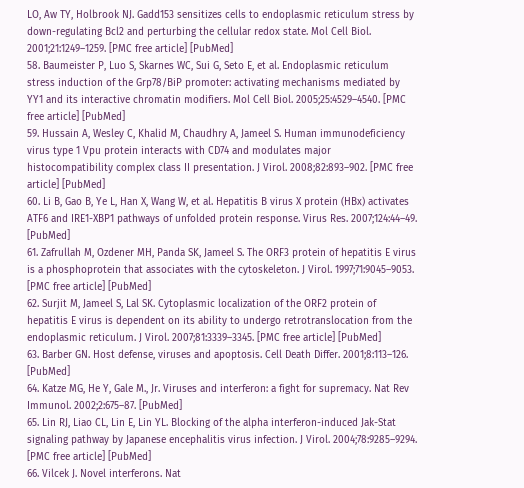LO, Aw TY, Holbrook NJ. Gadd153 sensitizes cells to endoplasmic reticulum stress by down-regulating Bcl2 and perturbing the cellular redox state. Mol Cell Biol. 2001;21:1249–1259. [PMC free article] [PubMed]
58. Baumeister P, Luo S, Skarnes WC, Sui G, Seto E, et al. Endoplasmic reticulum stress induction of the Grp78/BiP promoter: activating mechanisms mediated by YY1 and its interactive chromatin modifiers. Mol Cell Biol. 2005;25:4529–4540. [PMC free article] [PubMed]
59. Hussain A, Wesley C, Khalid M, Chaudhry A, Jameel S. Human immunodeficiency virus type 1 Vpu protein interacts with CD74 and modulates major histocompatibility complex class II presentation. J Virol. 2008;82:893–902. [PMC free article] [PubMed]
60. Li B, Gao B, Ye L, Han X, Wang W, et al. Hepatitis B virus X protein (HBx) activates ATF6 and IRE1-XBP1 pathways of unfolded protein response. Virus Res. 2007;124:44–49. [PubMed]
61. Zafrullah M, Ozdener MH, Panda SK, Jameel S. The ORF3 protein of hepatitis E virus is a phosphoprotein that associates with the cytoskeleton. J Virol. 1997;71:9045–9053. [PMC free article] [PubMed]
62. Surjit M, Jameel S, Lal SK. Cytoplasmic localization of the ORF2 protein of hepatitis E virus is dependent on its ability to undergo retrotranslocation from the endoplasmic reticulum. J Virol. 2007;81:3339–3345. [PMC free article] [PubMed]
63. Barber GN. Host defense, viruses and apoptosis. Cell Death Differ. 2001;8:113–126. [PubMed]
64. Katze MG, He Y, Gale M., Jr. Viruses and interferon: a fight for supremacy. Nat Rev Immunol. 2002;2:675–87. [PubMed]
65. Lin RJ, Liao CL, Lin E, Lin YL. Blocking of the alpha interferon-induced Jak-Stat signaling pathway by Japanese encephalitis virus infection. J Virol. 2004;78:9285–9294. [PMC free article] [PubMed]
66. Vilcek J. Novel interferons. Nat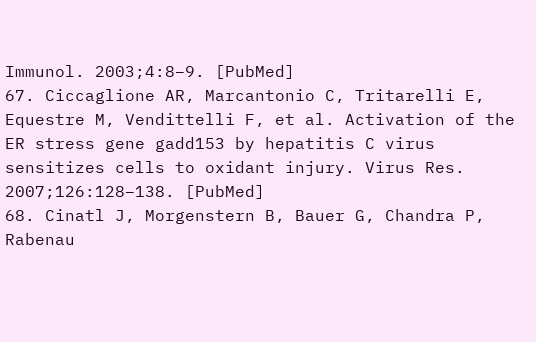Immunol. 2003;4:8–9. [PubMed]
67. Ciccaglione AR, Marcantonio C, Tritarelli E, Equestre M, Vendittelli F, et al. Activation of the ER stress gene gadd153 by hepatitis C virus sensitizes cells to oxidant injury. Virus Res. 2007;126:128–138. [PubMed]
68. Cinatl J, Morgenstern B, Bauer G, Chandra P, Rabenau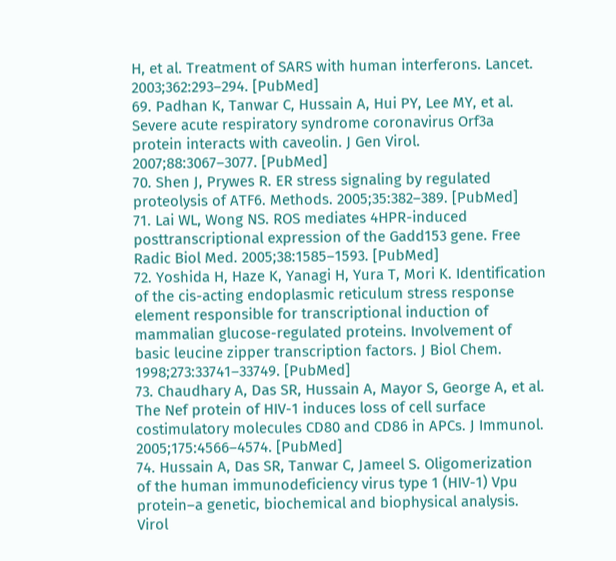H, et al. Treatment of SARS with human interferons. Lancet. 2003;362:293–294. [PubMed]
69. Padhan K, Tanwar C, Hussain A, Hui PY, Lee MY, et al. Severe acute respiratory syndrome coronavirus Orf3a protein interacts with caveolin. J Gen Virol. 2007;88:3067–3077. [PubMed]
70. Shen J, Prywes R. ER stress signaling by regulated proteolysis of ATF6. Methods. 2005;35:382–389. [PubMed]
71. Lai WL, Wong NS. ROS mediates 4HPR-induced posttranscriptional expression of the Gadd153 gene. Free Radic Biol Med. 2005;38:1585–1593. [PubMed]
72. Yoshida H, Haze K, Yanagi H, Yura T, Mori K. Identification of the cis-acting endoplasmic reticulum stress response element responsible for transcriptional induction of mammalian glucose-regulated proteins. Involvement of basic leucine zipper transcription factors. J Biol Chem. 1998;273:33741–33749. [PubMed]
73. Chaudhary A, Das SR, Hussain A, Mayor S, George A, et al. The Nef protein of HIV-1 induces loss of cell surface costimulatory molecules CD80 and CD86 in APCs. J Immunol. 2005;175:4566–4574. [PubMed]
74. Hussain A, Das SR, Tanwar C, Jameel S. Oligomerization of the human immunodeficiency virus type 1 (HIV-1) Vpu protein–a genetic, biochemical and biophysical analysis. Virol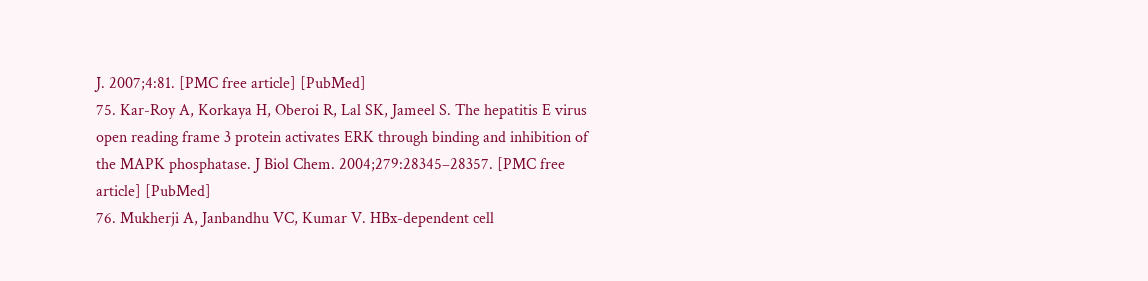J. 2007;4:81. [PMC free article] [PubMed]
75. Kar-Roy A, Korkaya H, Oberoi R, Lal SK, Jameel S. The hepatitis E virus open reading frame 3 protein activates ERK through binding and inhibition of the MAPK phosphatase. J Biol Chem. 2004;279:28345–28357. [PMC free article] [PubMed]
76. Mukherji A, Janbandhu VC, Kumar V. HBx-dependent cell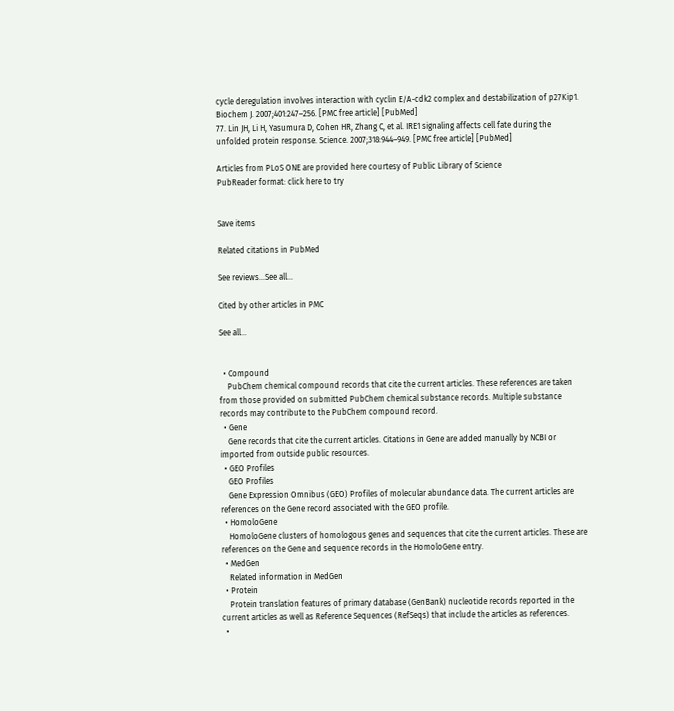cycle deregulation involves interaction with cyclin E/A-cdk2 complex and destabilization of p27Kip1. Biochem J. 2007;401:247–256. [PMC free article] [PubMed]
77. Lin JH, Li H, Yasumura D, Cohen HR, Zhang C, et al. IRE1 signaling affects cell fate during the unfolded protein response. Science. 2007;318:944–949. [PMC free article] [PubMed]

Articles from PLoS ONE are provided here courtesy of Public Library of Science
PubReader format: click here to try


Save items

Related citations in PubMed

See reviews...See all...

Cited by other articles in PMC

See all...


  • Compound
    PubChem chemical compound records that cite the current articles. These references are taken from those provided on submitted PubChem chemical substance records. Multiple substance records may contribute to the PubChem compound record.
  • Gene
    Gene records that cite the current articles. Citations in Gene are added manually by NCBI or imported from outside public resources.
  • GEO Profiles
    GEO Profiles
    Gene Expression Omnibus (GEO) Profiles of molecular abundance data. The current articles are references on the Gene record associated with the GEO profile.
  • HomoloGene
    HomoloGene clusters of homologous genes and sequences that cite the current articles. These are references on the Gene and sequence records in the HomoloGene entry.
  • MedGen
    Related information in MedGen
  • Protein
    Protein translation features of primary database (GenBank) nucleotide records reported in the current articles as well as Reference Sequences (RefSeqs) that include the articles as references.
  •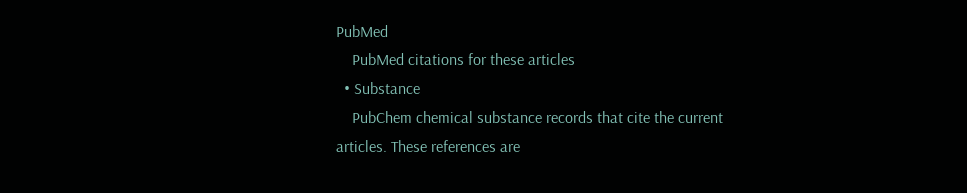PubMed
    PubMed citations for these articles
  • Substance
    PubChem chemical substance records that cite the current articles. These references are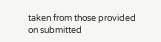taken from those provided on submitted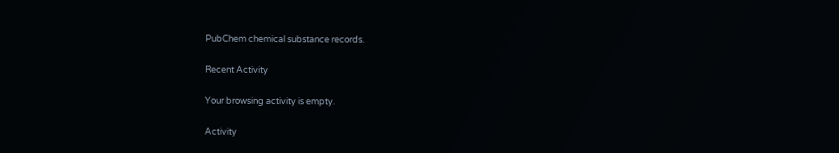PubChem chemical substance records.

Recent Activity

Your browsing activity is empty.

Activity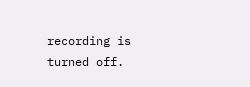recording is turned off.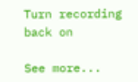Turn recording back on

See more...